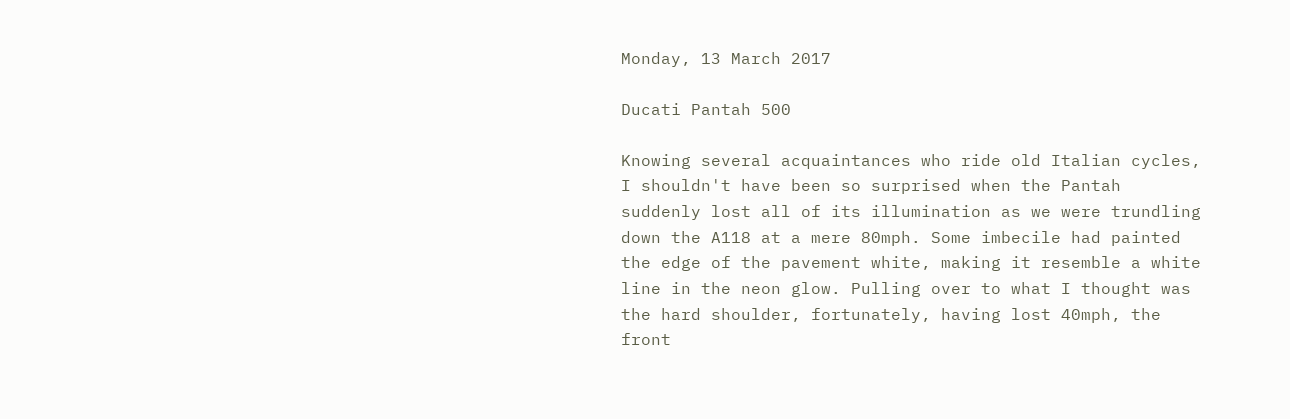Monday, 13 March 2017

Ducati Pantah 500

Knowing several acquaintances who ride old Italian cycles, I shouldn't have been so surprised when the Pantah suddenly lost all of its illumination as we were trundling down the A118 at a mere 80mph. Some imbecile had painted the edge of the pavement white, making it resemble a white line in the neon glow. Pulling over to what I thought was the hard shoulder, fortunately, having lost 40mph, the front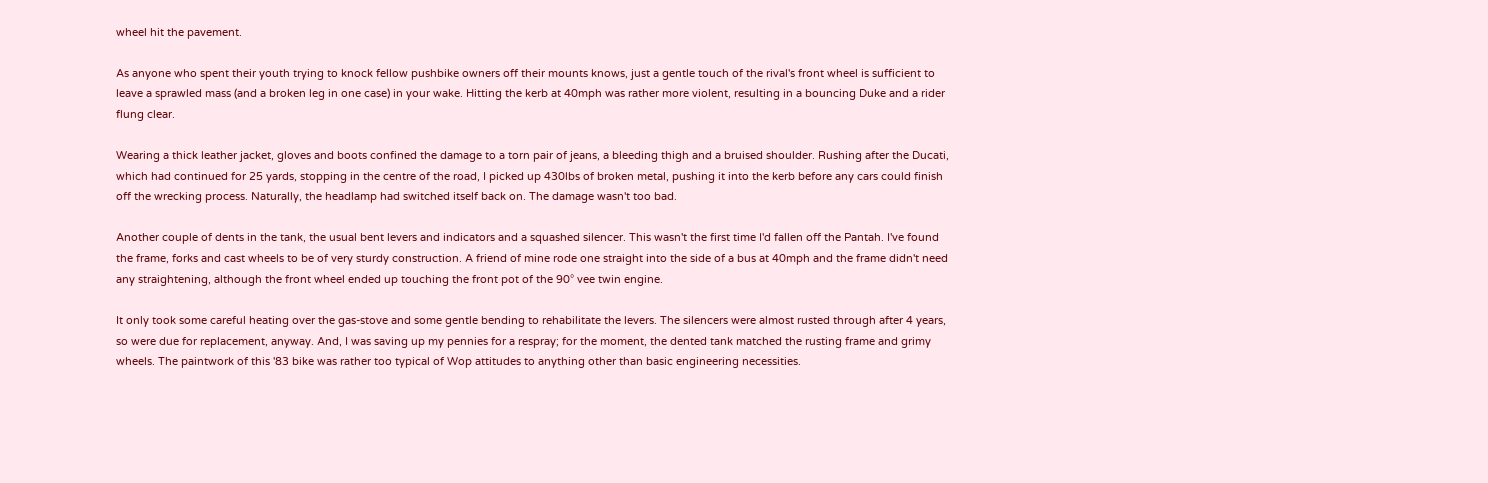wheel hit the pavement.

As anyone who spent their youth trying to knock fellow pushbike owners off their mounts knows, just a gentle touch of the rival's front wheel is sufficient to leave a sprawled mass (and a broken leg in one case) in your wake. Hitting the kerb at 40mph was rather more violent, resulting in a bouncing Duke and a rider flung clear.

Wearing a thick leather jacket, gloves and boots confined the damage to a torn pair of jeans, a bleeding thigh and a bruised shoulder. Rushing after the Ducati, which had continued for 25 yards, stopping in the centre of the road, I picked up 430lbs of broken metal, pushing it into the kerb before any cars could finish off the wrecking process. Naturally, the headlamp had switched itself back on. The damage wasn't too bad.

Another couple of dents in the tank, the usual bent levers and indicators and a squashed silencer. This wasn't the first time I'd fallen off the Pantah. I've found the frame, forks and cast wheels to be of very sturdy construction. A friend of mine rode one straight into the side of a bus at 40mph and the frame didn't need any straightening, although the front wheel ended up touching the front pot of the 90° vee twin engine.

It only took some careful heating over the gas-stove and some gentle bending to rehabilitate the levers. The silencers were almost rusted through after 4 years, so were due for replacement, anyway. And, I was saving up my pennies for a respray; for the moment, the dented tank matched the rusting frame and grimy wheels. The paintwork of this '83 bike was rather too typical of Wop attitudes to anything other than basic engineering necessities.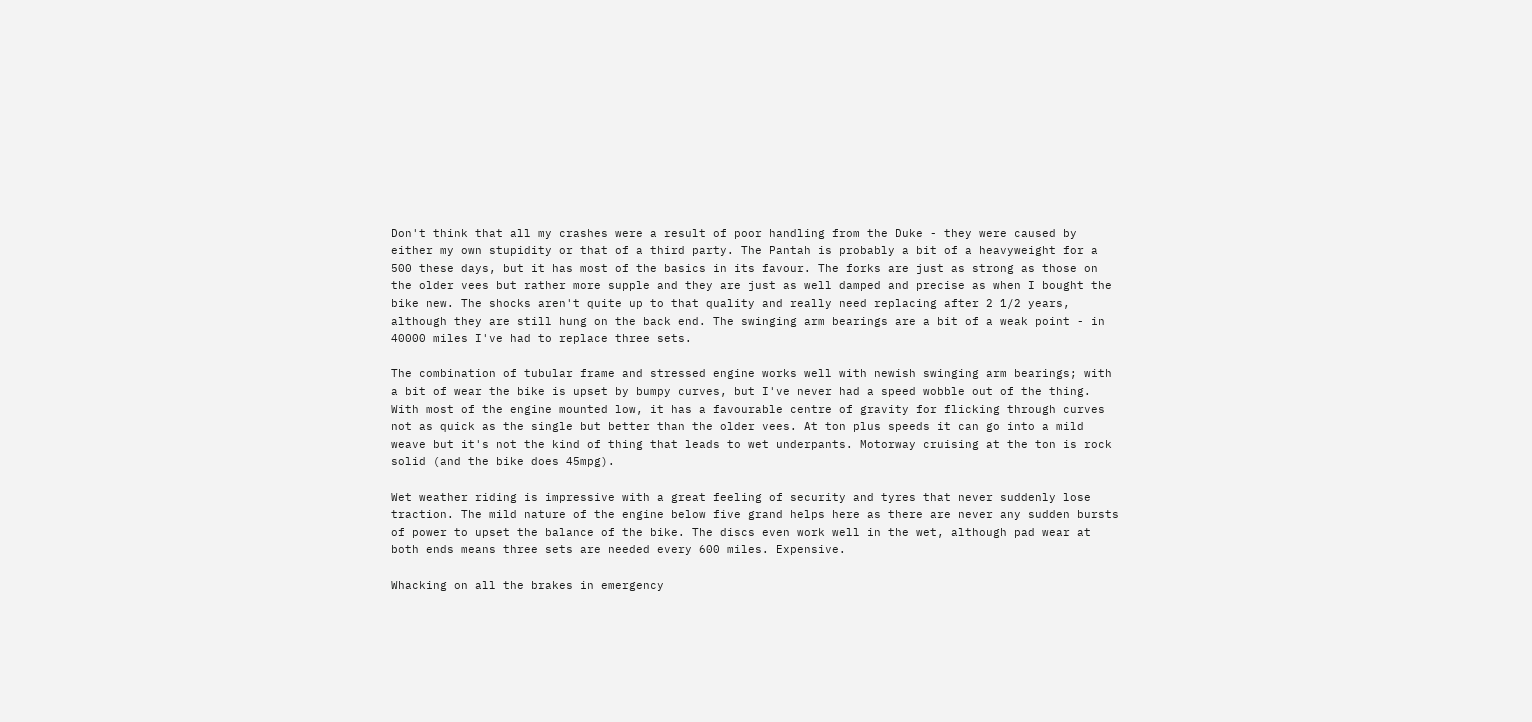Don't think that all my crashes were a result of poor handling from the Duke - they were caused by either my own stupidity or that of a third party. The Pantah is probably a bit of a heavyweight for a 500 these days, but it has most of the basics in its favour. The forks are just as strong as those on the older vees but rather more supple and they are just as well damped and precise as when I bought the bike new. The shocks aren't quite up to that quality and really need replacing after 2 1/2 years, although they are still hung on the back end. The swinging arm bearings are a bit of a weak point - in 40000 miles I've had to replace three sets.

The combination of tubular frame and stressed engine works well with newish swinging arm bearings; with a bit of wear the bike is upset by bumpy curves, but I've never had a speed wobble out of the thing. With most of the engine mounted low, it has a favourable centre of gravity for flicking through curves not as quick as the single but better than the older vees. At ton plus speeds it can go into a mild weave but it's not the kind of thing that leads to wet underpants. Motorway cruising at the ton is rock solid (and the bike does 45mpg).

Wet weather riding is impressive with a great feeling of security and tyres that never suddenly lose traction. The mild nature of the engine below five grand helps here as there are never any sudden bursts of power to upset the balance of the bike. The discs even work well in the wet, although pad wear at both ends means three sets are needed every 600 miles. Expensive.

Whacking on all the brakes in emergency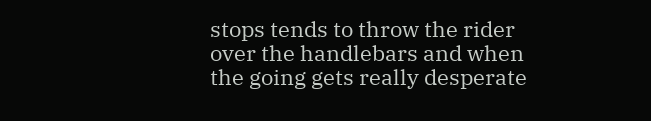stops tends to throw the rider over the handlebars and when the going gets really desperate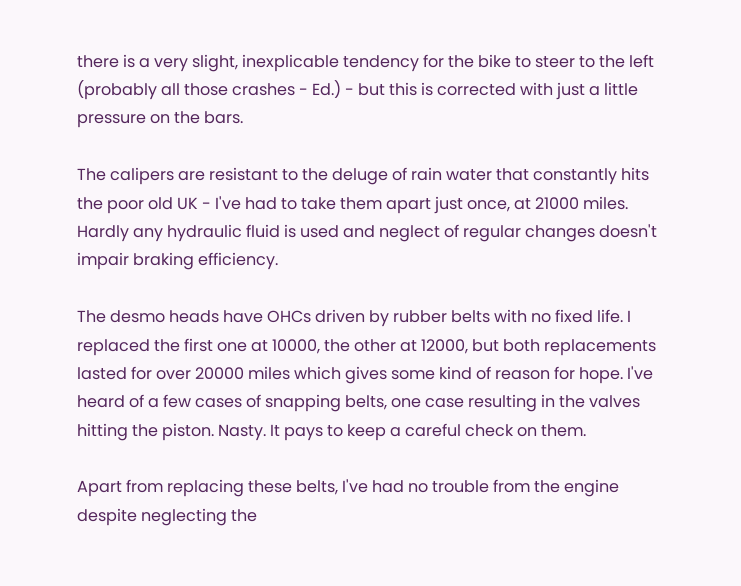there is a very slight, inexplicable tendency for the bike to steer to the left (probably all those crashes - Ed.) - but this is corrected with just a little pressure on the bars.

The calipers are resistant to the deluge of rain water that constantly hits the poor old UK - I've had to take them apart just once, at 21000 miles. Hardly any hydraulic fluid is used and neglect of regular changes doesn't impair braking efficiency.

The desmo heads have OHCs driven by rubber belts with no fixed life. I replaced the first one at 10000, the other at 12000, but both replacements lasted for over 20000 miles which gives some kind of reason for hope. I've heard of a few cases of snapping belts, one case resulting in the valves hitting the piston. Nasty. It pays to keep a careful check on them.

Apart from replacing these belts, I've had no trouble from the engine despite neglecting the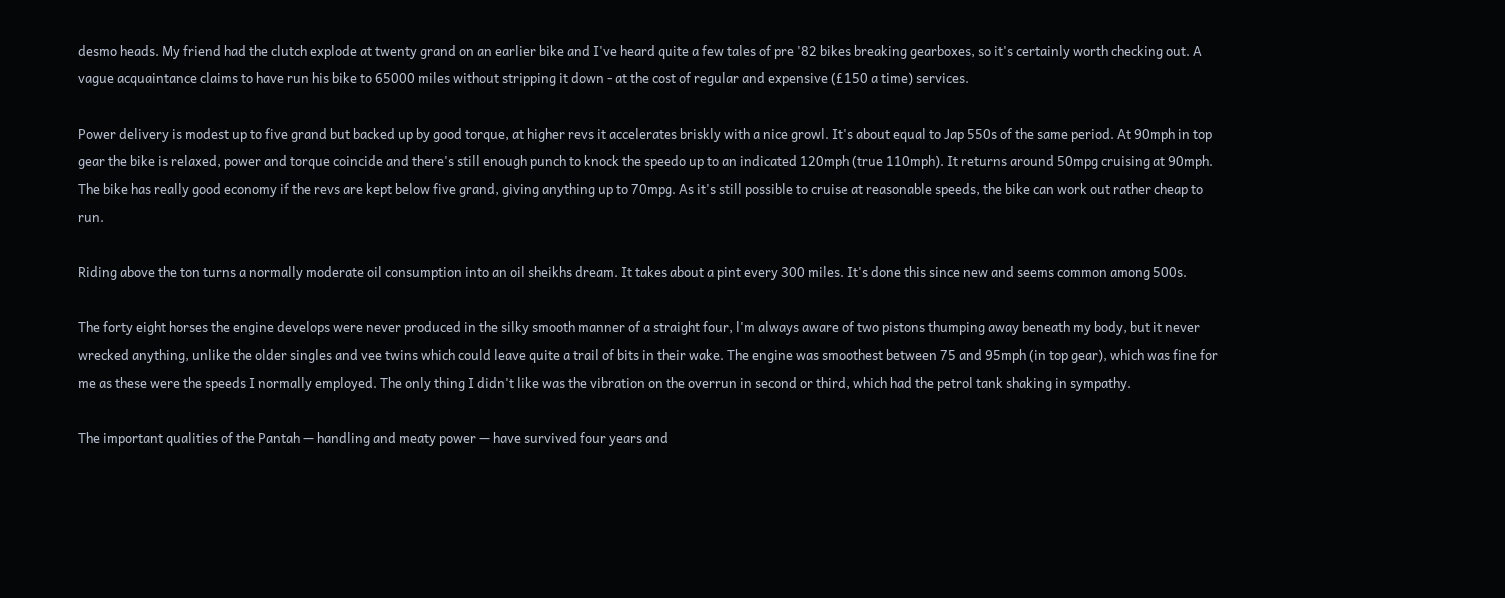desmo heads. My friend had the clutch explode at twenty grand on an earlier bike and I've heard quite a few tales of pre '82 bikes breaking gearboxes, so it's certainly worth checking out. A vague acquaintance claims to have run his bike to 65000 miles without stripping it down - at the cost of regular and expensive (£150 a time) services.

Power delivery is modest up to five grand but backed up by good torque, at higher revs it accelerates briskly with a nice growl. It's about equal to Jap 550s of the same period. At 90mph in top gear the bike is relaxed, power and torque coincide and there's still enough punch to knock the speedo up to an indicated 120mph (true 110mph). It returns around 50mpg cruising at 90mph. The bike has really good economy if the revs are kept below five grand, giving anything up to 70mpg. As it's still possible to cruise at reasonable speeds, the bike can work out rather cheap to run.

Riding above the ton turns a normally moderate oil consumption into an oil sheikhs dream. It takes about a pint every 300 miles. It's done this since new and seems common among 500s.

The forty eight horses the engine develops were never produced in the silky smooth manner of a straight four, l'm always aware of two pistons thumping away beneath my body, but it never wrecked anything, unlike the older singles and vee twins which could leave quite a trail of bits in their wake. The engine was smoothest between 75 and 95mph (in top gear), which was fine for me as these were the speeds I normally employed. The only thing I didn't like was the vibration on the overrun in second or third, which had the petrol tank shaking in sympathy.

The important qualities of the Pantah — handling and meaty power — have survived four years and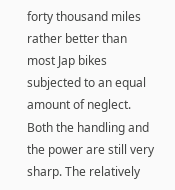forty thousand miles rather better than most Jap bikes subjected to an equal amount of neglect. Both the handling and the power are still very sharp. The relatively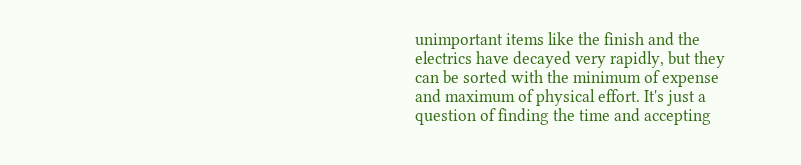unimportant items like the finish and the electrics have decayed very rapidly, but they can be sorted with the minimum of expense and maximum of physical effort. It's just a question of finding the time and accepting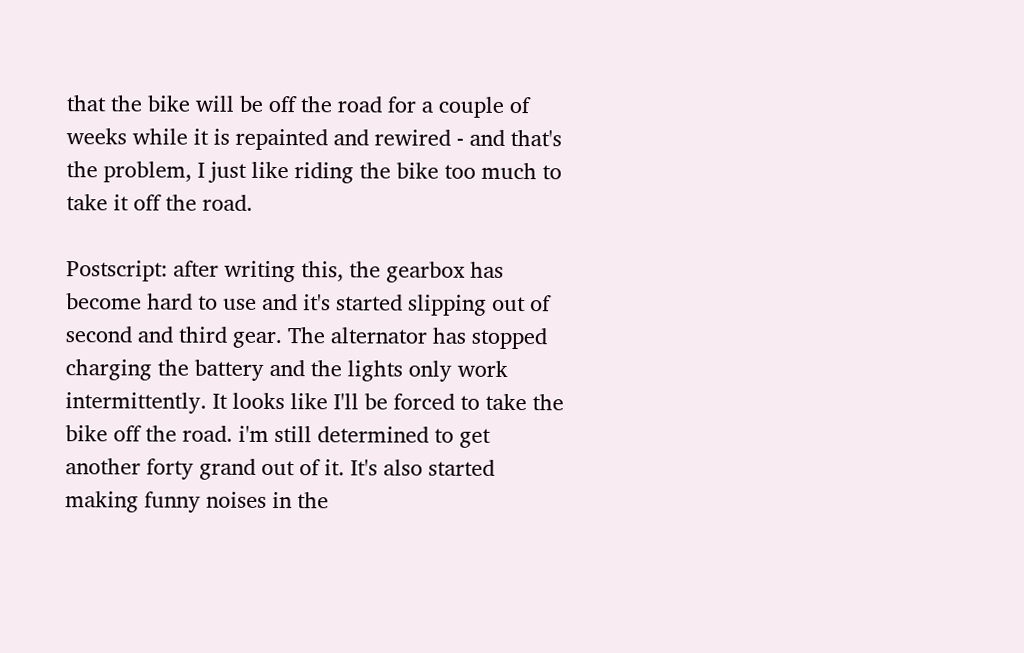that the bike will be off the road for a couple of weeks while it is repainted and rewired - and that's the problem, I just like riding the bike too much to take it off the road.

Postscript: after writing this, the gearbox has become hard to use and it's started slipping out of second and third gear. The alternator has stopped charging the battery and the lights only work intermittently. It looks like I'll be forced to take the bike off the road. i'm still determined to get another forty grand out of it. It's also started making funny noises in the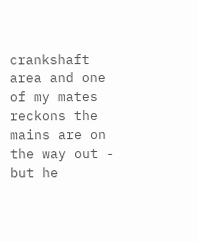crankshaft area and one of my mates reckons the mains are on the way out - but he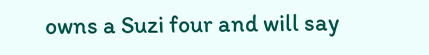owns a Suzi four and will say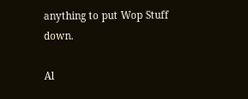anything to put Wop Stuff down.

Al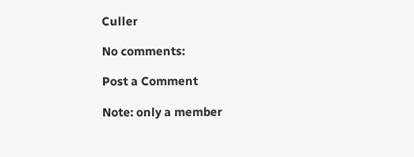Culler

No comments:

Post a Comment

Note: only a member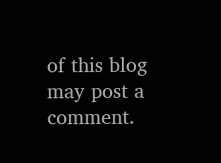of this blog may post a comment.